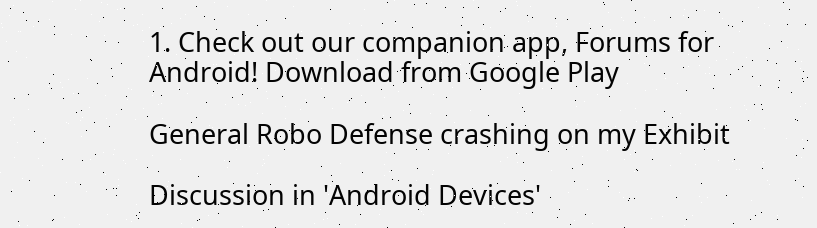1. Check out our companion app, Forums for Android! Download from Google Play

General Robo Defense crashing on my Exhibit

Discussion in 'Android Devices'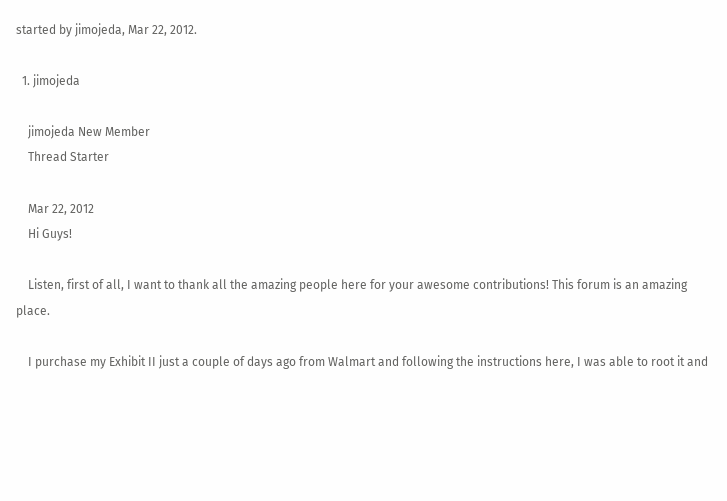started by jimojeda, Mar 22, 2012.

  1. jimojeda

    jimojeda New Member
    Thread Starter

    Mar 22, 2012
    Hi Guys!

    Listen, first of all, I want to thank all the amazing people here for your awesome contributions! This forum is an amazing place.

    I purchase my Exhibit II just a couple of days ago from Walmart and following the instructions here, I was able to root it and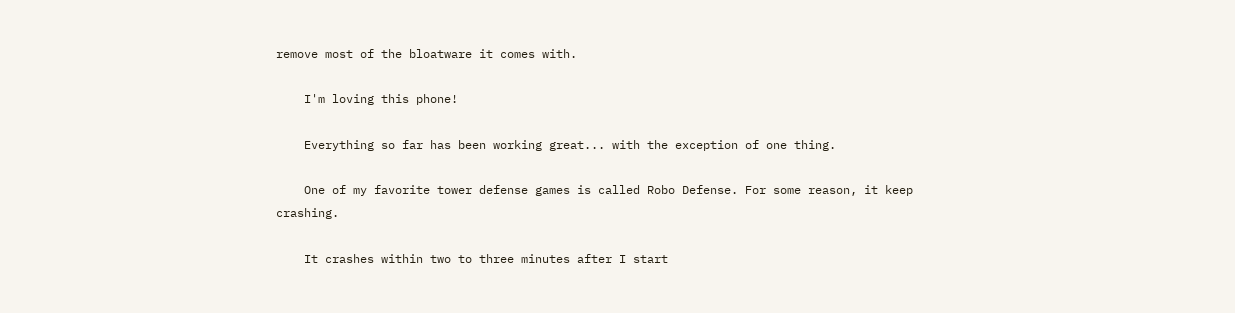remove most of the bloatware it comes with.

    I'm loving this phone!

    Everything so far has been working great... with the exception of one thing.

    One of my favorite tower defense games is called Robo Defense. For some reason, it keep crashing.

    It crashes within two to three minutes after I start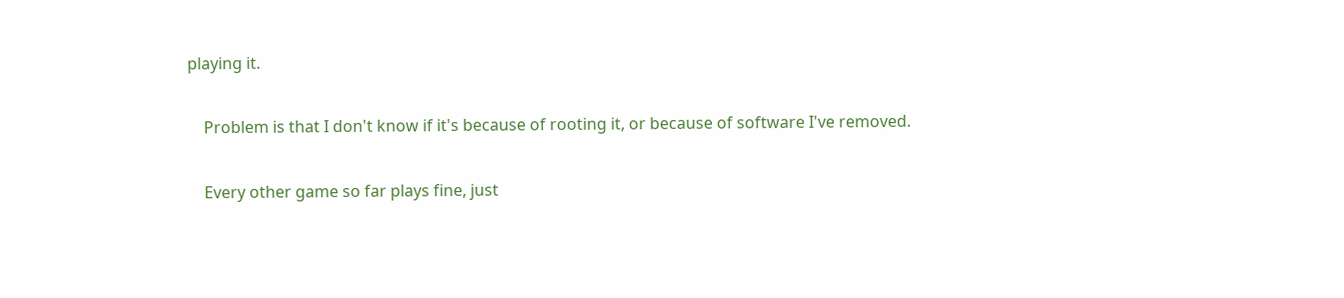playing it.

    Problem is that I don't know if it's because of rooting it, or because of software I've removed.

    Every other game so far plays fine, just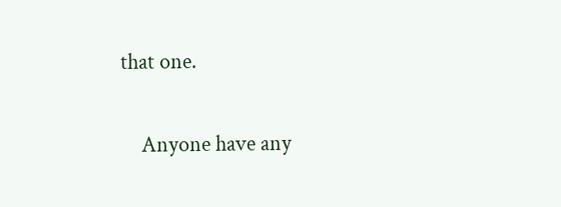that one.

    Anyone have any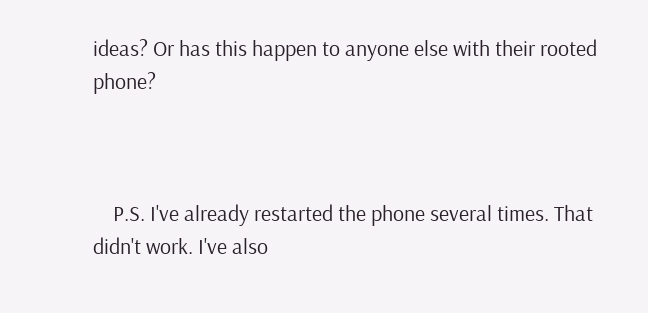ideas? Or has this happen to anyone else with their rooted phone?



    P.S. I've already restarted the phone several times. That didn't work. I've also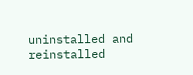uninstalled and reinstalled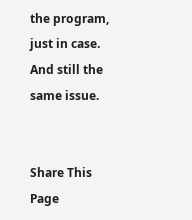the program, just in case. And still the same issue.


Share This Page